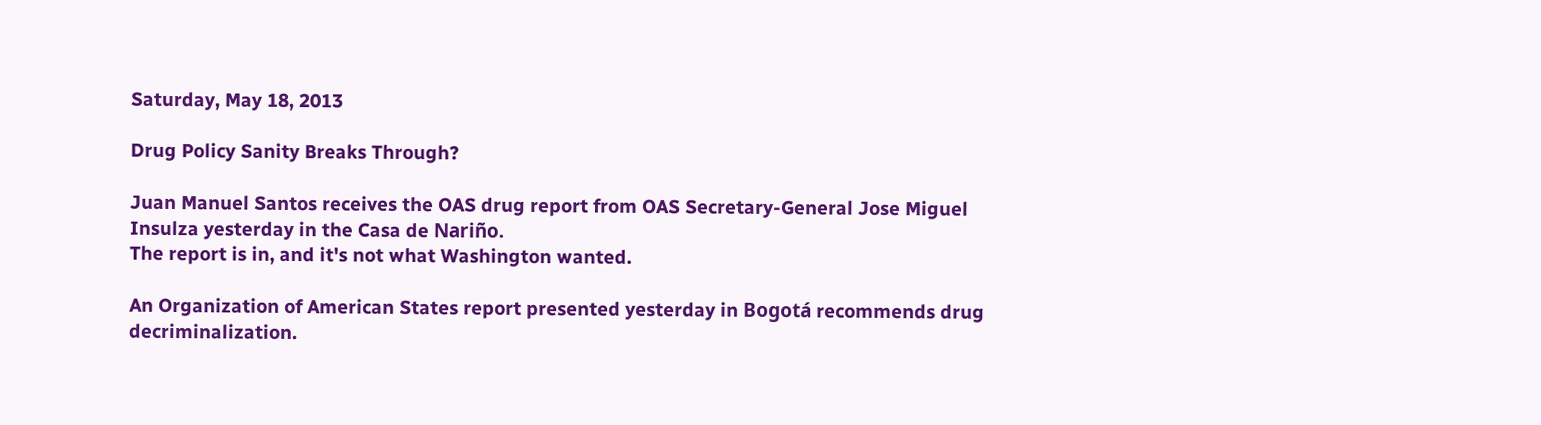Saturday, May 18, 2013

Drug Policy Sanity Breaks Through?

Juan Manuel Santos receives the OAS drug report from OAS Secretary-General Jose Miguel Insulza yesterday in the Casa de Nariño.
The report is in, and it's not what Washington wanted.

An Organization of American States report presented yesterday in Bogotá recommends drug decriminalization.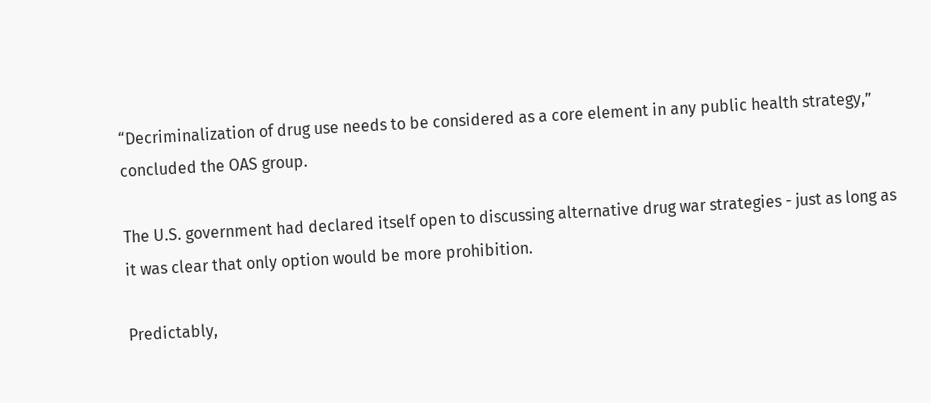“Decriminalization of drug use needs to be considered as a core element in any public health strategy,” concluded the OAS group.

The U.S. government had declared itself open to discussing alternative drug war strategies - just as long as it was clear that only option would be more prohibition.

Predictably,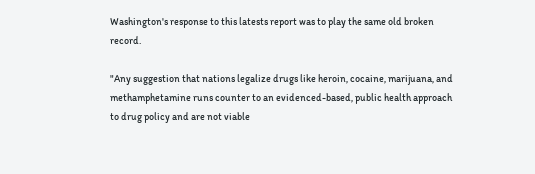Washington's response to this latests report was to play the same old broken record.

"Any suggestion that nations legalize drugs like heroin, cocaine, marijuana, and methamphetamine runs counter to an evidenced-based, public health approach to drug policy and are not viable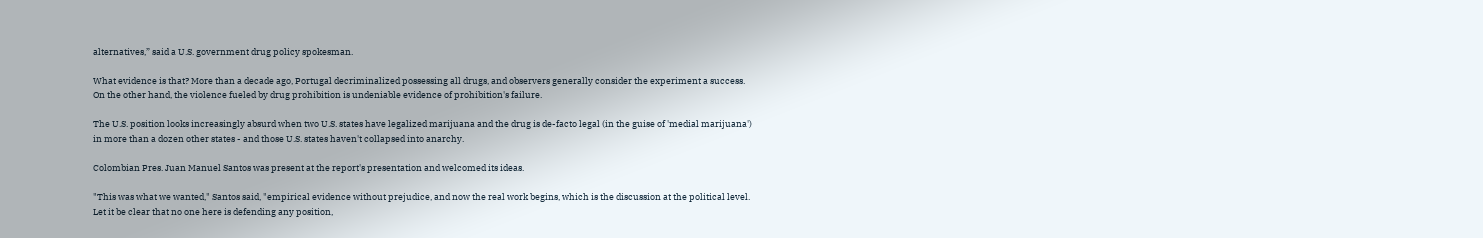alternatives,” said a U.S. government drug policy spokesman.

What evidence is that? More than a decade ago, Portugal decriminalized possessing all drugs, and observers generally consider the experiment a success. On the other hand, the violence fueled by drug prohibition is undeniable evidence of prohibition's failure.

The U.S. position looks increasingly absurd when two U.S. states have legalized marijuana and the drug is de-facto legal (in the guise of 'medial marijuana') in more than a dozen other states - and those U.S. states haven't collapsed into anarchy.

Colombian Pres. Juan Manuel Santos was present at the report's presentation and welcomed its ideas.

"This was what we wanted," Santos said, "empirical evidence without prejudice, and now the real work begins, which is the discussion at the political level. Let it be clear that no one here is defending any position,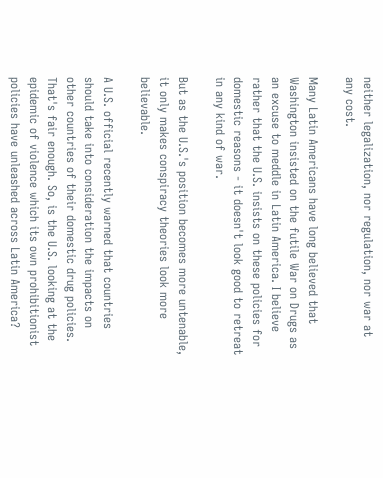neither legalization, nor regulation, nor war at any cost.

Many Latin Americans have long believed that Washington insisted on the futile War on Drugs as an excuse to meddle in Latin America. I believe rather that the U.S. insists on these policies for domestic reasons - it doesn't look good to retreat in any kind of war.

But as the U.S.'s position becomes more untenable, it only makes conspiracy theories look more believable.

A U.S. official recently warned that countries should take into consideration the impacts on other countries of their domestic drug policies. That's fair enough. So, is the U.S. looking at the epidemic of violence which its own prohibitionist policies have unleashed across Latin America?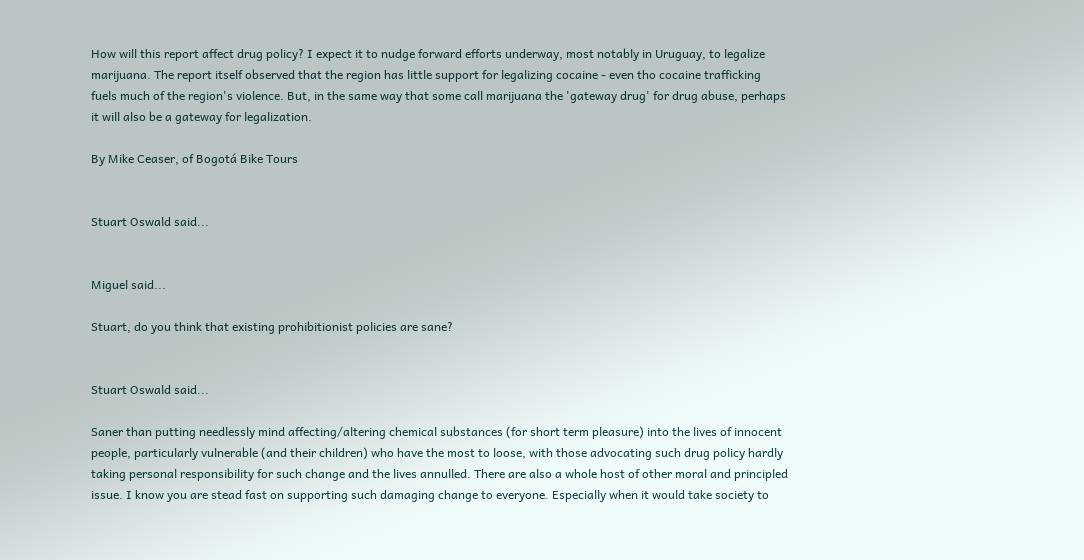How will this report affect drug policy? I expect it to nudge forward efforts underway, most notably in Uruguay, to legalize marijuana. The report itself observed that the region has little support for legalizing cocaine - even tho cocaine trafficking fuels much of the region's violence. But, in the same way that some call marijuana the 'gateway drug' for drug abuse, perhaps it will also be a gateway for legalization.

By Mike Ceaser, of Bogotá Bike Tours


Stuart Oswald said...


Miguel said...

Stuart, do you think that existing prohibitionist policies are sane?


Stuart Oswald said...

Saner than putting needlessly mind affecting/altering chemical substances (for short term pleasure) into the lives of innocent people, particularly vulnerable (and their children) who have the most to loose, with those advocating such drug policy hardly taking personal responsibility for such change and the lives annulled. There are also a whole host of other moral and principled issue. I know you are stead fast on supporting such damaging change to everyone. Especially when it would take society to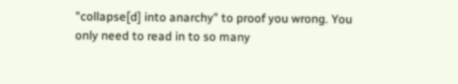"collapse[d] into anarchy" to proof you wrong. You only need to read in to so many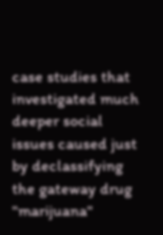case studies that investigated much deeper social issues caused just by declassifying the gateway drug "marijuana"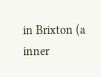in Brixton (a inner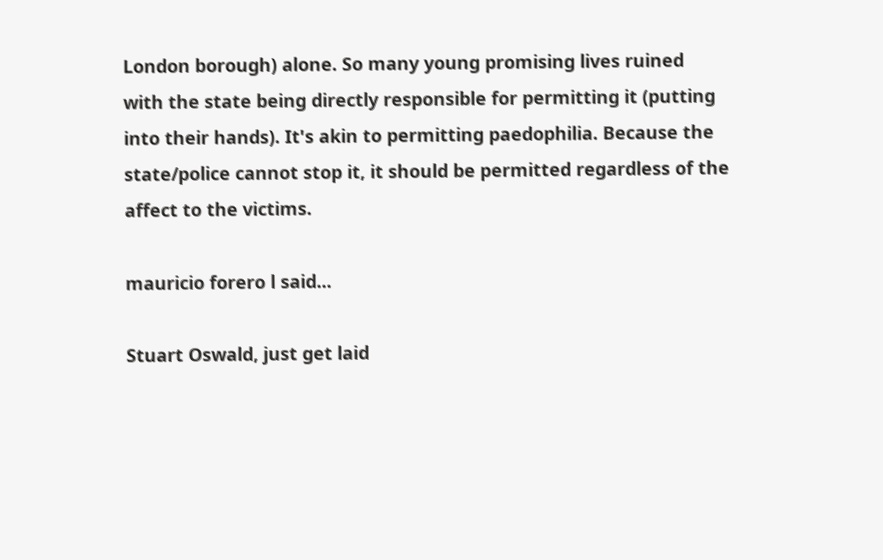London borough) alone. So many young promising lives ruined with the state being directly responsible for permitting it (putting into their hands). It's akin to permitting paedophilia. Because the state/police cannot stop it, it should be permitted regardless of the affect to the victims.

mauricio forero l said...

Stuart Oswald, just get laid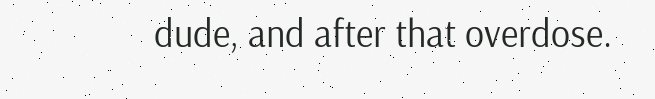dude, and after that overdose.